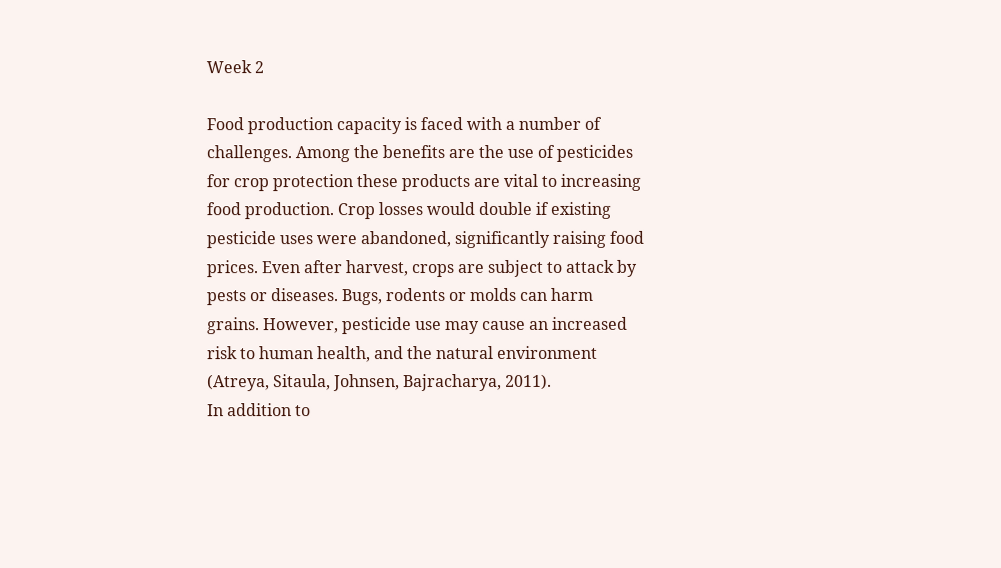Week 2

Food production capacity is faced with a number of challenges. Among the benefits are the use of pesticides for crop protection these products are vital to increasing food production. Crop losses would double if existing pesticide uses were abandoned, significantly raising food prices. Even after harvest, crops are subject to attack by pests or diseases. Bugs, rodents or molds can harm grains. However, pesticide use may cause an increased risk to human health, and the natural environment (Atreya, Sitaula, Johnsen, Bajracharya, 2011).
In addition to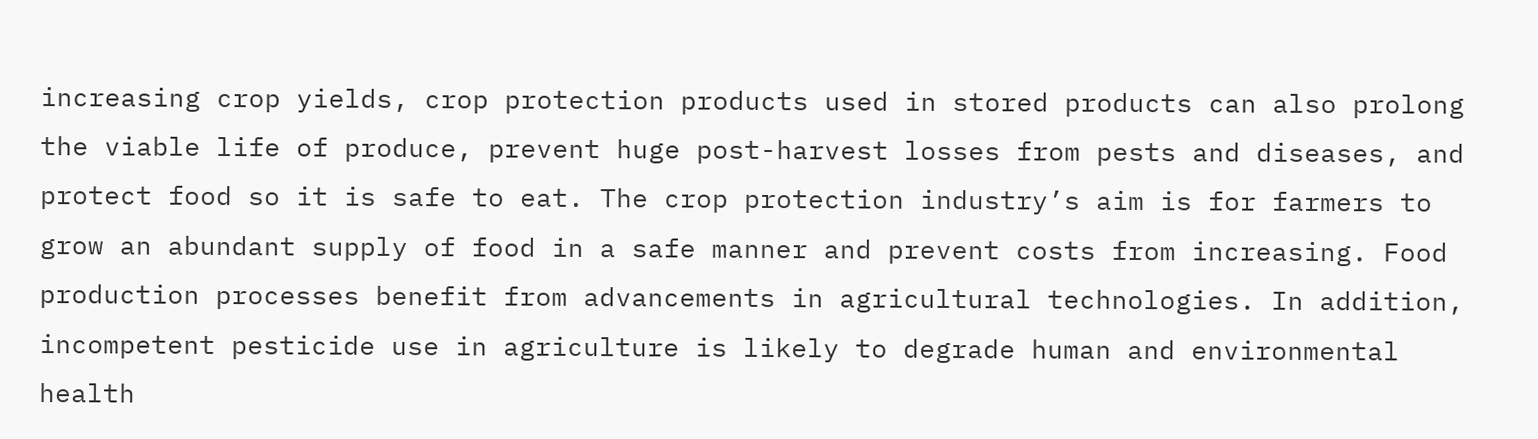increasing crop yields, crop protection products used in stored products can also prolong the viable life of produce, prevent huge post-harvest losses from pests and diseases, and protect food so it is safe to eat. The crop protection industry’s aim is for farmers to grow an abundant supply of food in a safe manner and prevent costs from increasing. Food production processes benefit from advancements in agricultural technologies. In addition, incompetent pesticide use in agriculture is likely to degrade human and environmental health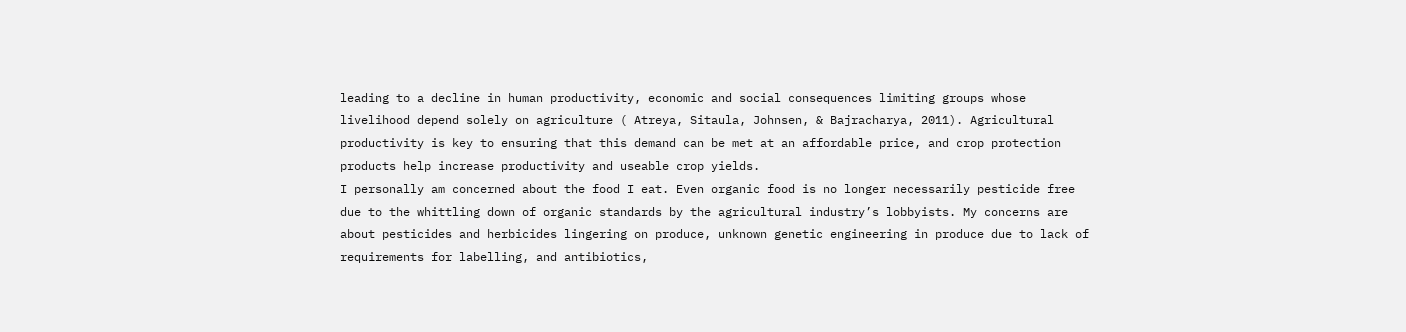leading to a decline in human productivity, economic and social consequences limiting groups whose livelihood depend solely on agriculture ( Atreya, Sitaula, Johnsen, & Bajracharya, 2011). Agricultural productivity is key to ensuring that this demand can be met at an affordable price, and crop protection products help increase productivity and useable crop yields.
I personally am concerned about the food I eat. Even organic food is no longer necessarily pesticide free due to the whittling down of organic standards by the agricultural industry’s lobbyists. My concerns are about pesticides and herbicides lingering on produce, unknown genetic engineering in produce due to lack of requirements for labelling, and antibiotics,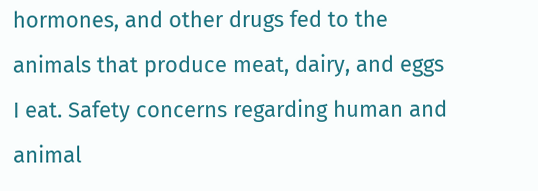hormones, and other drugs fed to the animals that produce meat, dairy, and eggs I eat. Safety concerns regarding human and animal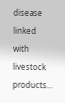disease linked with livestock products...